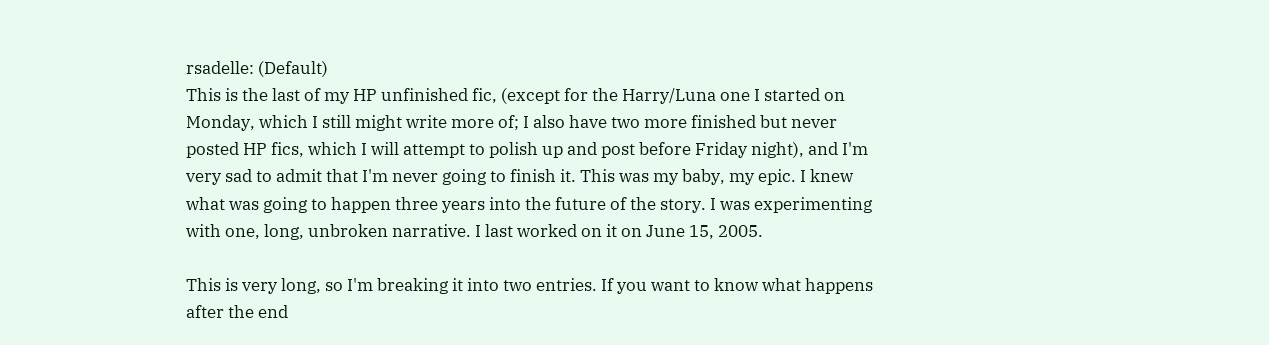rsadelle: (Default)
This is the last of my HP unfinished fic, (except for the Harry/Luna one I started on Monday, which I still might write more of; I also have two more finished but never posted HP fics, which I will attempt to polish up and post before Friday night), and I'm very sad to admit that I'm never going to finish it. This was my baby, my epic. I knew what was going to happen three years into the future of the story. I was experimenting with one, long, unbroken narrative. I last worked on it on June 15, 2005.

This is very long, so I'm breaking it into two entries. If you want to know what happens after the end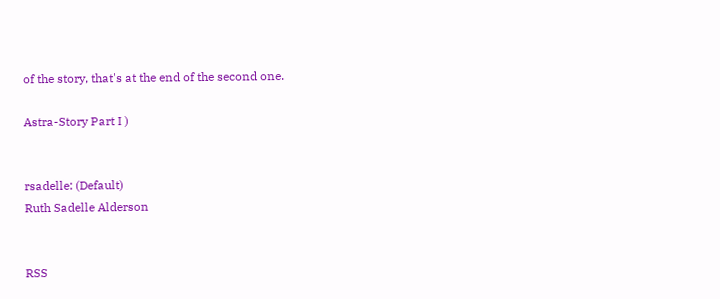of the story, that's at the end of the second one.

Astra-Story Part I )


rsadelle: (Default)
Ruth Sadelle Alderson


RSS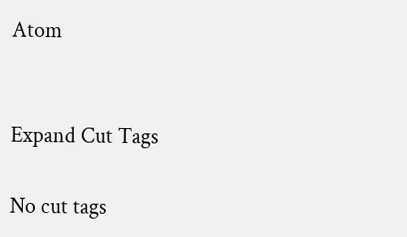Atom


Expand Cut Tags

No cut tags